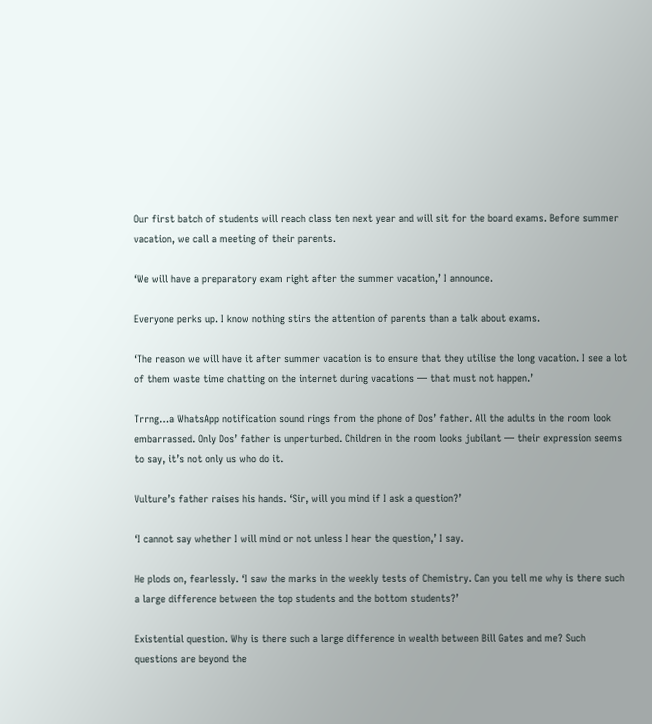Our first batch of students will reach class ten next year and will sit for the board exams. Before summer vacation, we call a meeting of their parents.

‘We will have a preparatory exam right after the summer vacation,’ I announce.

Everyone perks up. I know nothing stirs the attention of parents than a talk about exams.

‘The reason we will have it after summer vacation is to ensure that they utilise the long vacation. I see a lot of them waste time chatting on the internet during vacations — that must not happen.’

Trrng…a WhatsApp notification sound rings from the phone of Dos’ father. All the adults in the room look embarrassed. Only Dos’ father is unperturbed. Children in the room looks jubilant — their expression seems to say, it’s not only us who do it.

Vulture’s father raises his hands. ‘Sir, will you mind if I ask a question?’

‘I cannot say whether I will mind or not unless I hear the question,’ I say.

He plods on, fearlessly. ‘I saw the marks in the weekly tests of Chemistry. Can you tell me why is there such a large difference between the top students and the bottom students?’

Existential question. Why is there such a large difference in wealth between Bill Gates and me? Such questions are beyond the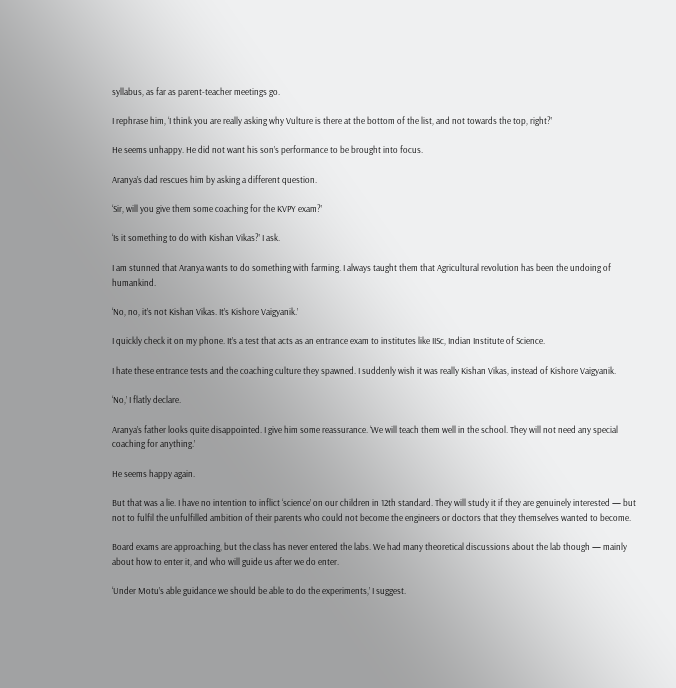syllabus, as far as parent-teacher meetings go.

I rephrase him, ‘I think you are really asking why Vulture is there at the bottom of the list, and not towards the top, right?’

He seems unhappy. He did not want his son’s performance to be brought into focus.

Aranya’s dad rescues him by asking a different question.

‘Sir, will you give them some coaching for the KVPY exam?’

‘Is it something to do with Kishan Vikas?’ I ask.

I am stunned that Aranya wants to do something with farming. I always taught them that Agricultural revolution has been the undoing of humankind.

‘No, no, it’s not Kishan Vikas. It’s Kishore Vaigyanik.’

I quickly check it on my phone. It’s a test that acts as an entrance exam to institutes like IISc, Indian Institute of Science.

I hate these entrance tests and the coaching culture they spawned. I suddenly wish it was really Kishan Vikas, instead of Kishore Vaigyanik.

‘No,’ I flatly declare.

Aranya’s father looks quite disappointed. I give him some reassurance. ‘We will teach them well in the school. They will not need any special coaching for anything.’

He seems happy again.

But that was a lie. I have no intention to inflict ‘science’ on our children in 12th standard. They will study it if they are genuinely interested — but not to fulfil the unfulfilled ambition of their parents who could not become the engineers or doctors that they themselves wanted to become.

Board exams are approaching, but the class has never entered the labs. We had many theoretical discussions about the lab though — mainly about how to enter it, and who will guide us after we do enter.

‘Under Motu’s able guidance we should be able to do the experiments,’ I suggest.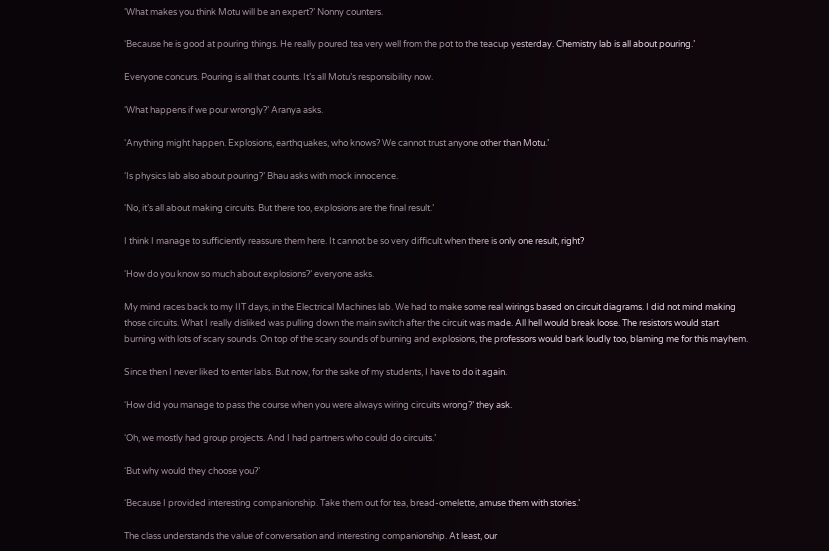‘What makes you think Motu will be an expert?’ Nonny counters.

‘Because he is good at pouring things. He really poured tea very well from the pot to the teacup yesterday. Chemistry lab is all about pouring.’

Everyone concurs. Pouring is all that counts. It’s all Motu’s responsibility now.

‘What happens if we pour wrongly?’ Aranya asks.

‘Anything might happen. Explosions, earthquakes, who knows? We cannot trust anyone other than Motu.’

‘Is physics lab also about pouring?’ Bhau asks with mock innocence.

‘No, it’s all about making circuits. But there too, explosions are the final result.’

I think I manage to sufficiently reassure them here. It cannot be so very difficult when there is only one result, right?

‘How do you know so much about explosions?’ everyone asks.

My mind races back to my IIT days, in the Electrical Machines lab. We had to make some real wirings based on circuit diagrams. I did not mind making those circuits. What I really disliked was pulling down the main switch after the circuit was made. All hell would break loose. The resistors would start burning with lots of scary sounds. On top of the scary sounds of burning and explosions, the professors would bark loudly too, blaming me for this mayhem.

Since then I never liked to enter labs. But now, for the sake of my students, I have to do it again.

‘How did you manage to pass the course when you were always wiring circuits wrong?’ they ask.

‘Oh, we mostly had group projects. And I had partners who could do circuits.’

‘But why would they choose you?’

‘Because I provided interesting companionship. Take them out for tea, bread-omelette, amuse them with stories.’

The class understands the value of conversation and interesting companionship. At least, our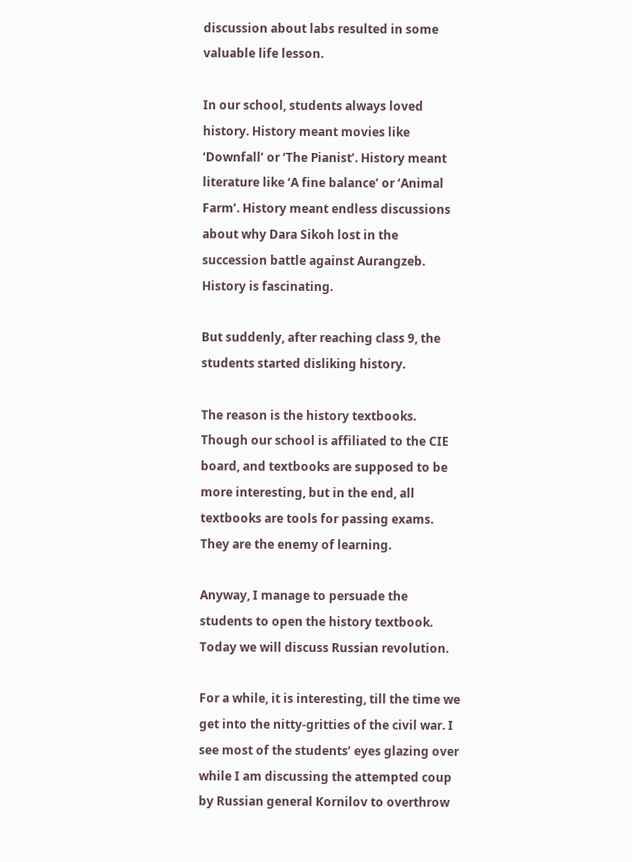discussion about labs resulted in some valuable life lesson.

In our school, students always loved history. History meant movies like ‘Downfall’ or ‘The Pianist’. History meant literature like ‘A fine balance’ or ‘Animal Farm’. History meant endless discussions about why Dara Sikoh lost in the succession battle against Aurangzeb. History is fascinating.

But suddenly, after reaching class 9, the students started disliking history.

The reason is the history textbooks. Though our school is affiliated to the CIE board, and textbooks are supposed to be more interesting, but in the end, all textbooks are tools for passing exams. They are the enemy of learning.

Anyway, I manage to persuade the students to open the history textbook. Today we will discuss Russian revolution.

For a while, it is interesting, till the time we get into the nitty-gritties of the civil war. I see most of the students’ eyes glazing over while I am discussing the attempted coup by Russian general Kornilov to overthrow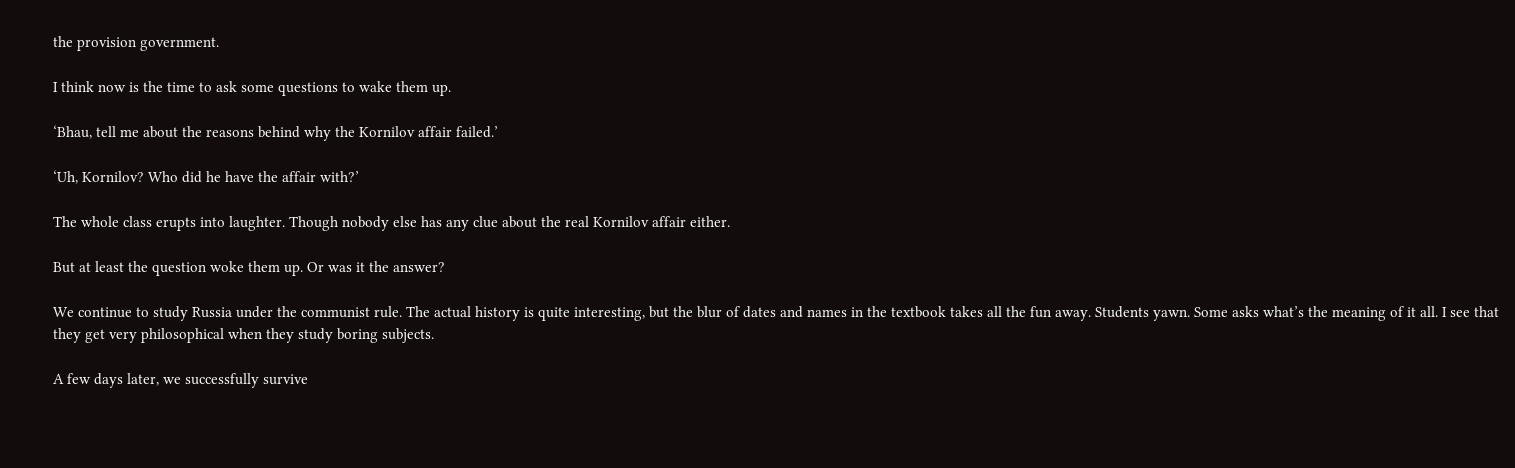the provision government.

I think now is the time to ask some questions to wake them up.

‘Bhau, tell me about the reasons behind why the Kornilov affair failed.’

‘Uh, Kornilov? Who did he have the affair with?’

The whole class erupts into laughter. Though nobody else has any clue about the real Kornilov affair either.

But at least the question woke them up. Or was it the answer?

We continue to study Russia under the communist rule. The actual history is quite interesting, but the blur of dates and names in the textbook takes all the fun away. Students yawn. Some asks what’s the meaning of it all. I see that they get very philosophical when they study boring subjects.

A few days later, we successfully survive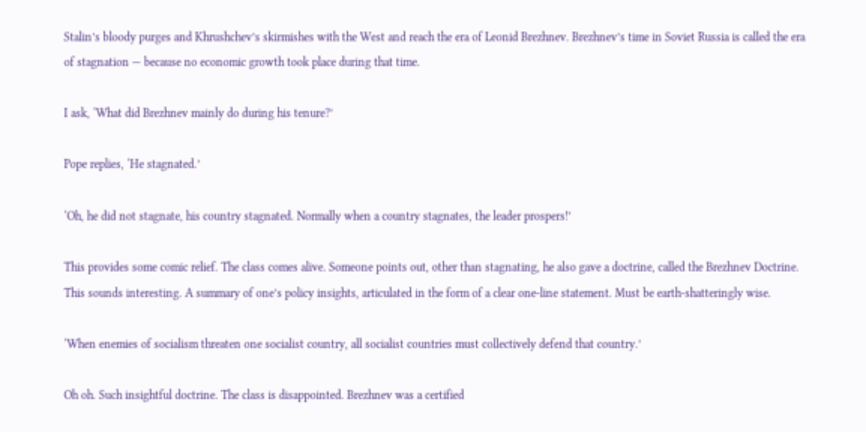Stalin’s bloody purges and Khrushchev’s skirmishes with the West and reach the era of Leonid Brezhnev. Brezhnev’s time in Soviet Russia is called the era of stagnation — because no economic growth took place during that time.

I ask, ‘What did Brezhnev mainly do during his tenure?’

Pope replies, ‘He stagnated.’

‘Oh, he did not stagnate, his country stagnated. Normally when a country stagnates, the leader prospers!’

This provides some comic relief. The class comes alive. Someone points out, other than stagnating, he also gave a doctrine, called the Brezhnev Doctrine. This sounds interesting. A summary of one’s policy insights, articulated in the form of a clear one-line statement. Must be earth-shatteringly wise.

‘When enemies of socialism threaten one socialist country, all socialist countries must collectively defend that country.’

Oh oh. Such insightful doctrine. The class is disappointed. Brezhnev was a certified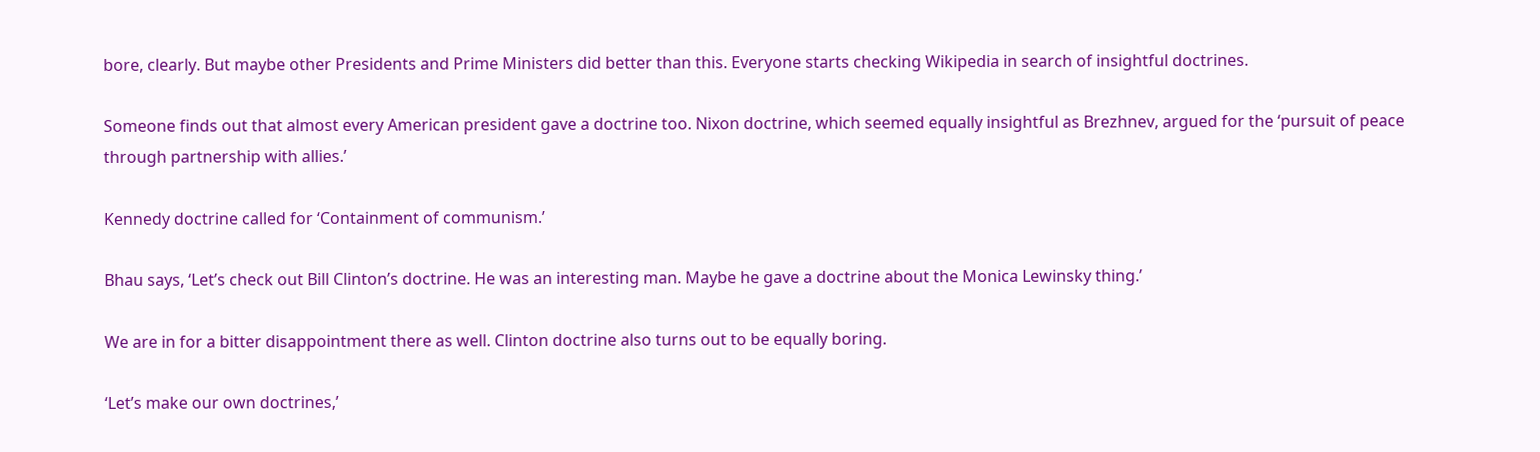bore, clearly. But maybe other Presidents and Prime Ministers did better than this. Everyone starts checking Wikipedia in search of insightful doctrines.

Someone finds out that almost every American president gave a doctrine too. Nixon doctrine, which seemed equally insightful as Brezhnev, argued for the ‘pursuit of peace through partnership with allies.’

Kennedy doctrine called for ‘Containment of communism.’

Bhau says, ‘Let’s check out Bill Clinton’s doctrine. He was an interesting man. Maybe he gave a doctrine about the Monica Lewinsky thing.’

We are in for a bitter disappointment there as well. Clinton doctrine also turns out to be equally boring.

‘Let’s make our own doctrines,’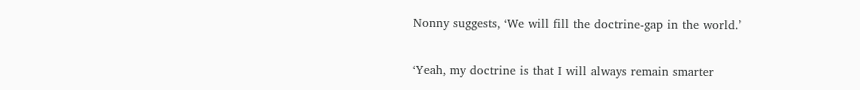Nonny suggests, ‘We will fill the doctrine-gap in the world.’

‘Yeah, my doctrine is that I will always remain smarter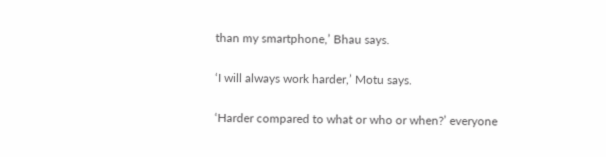than my smartphone,’ Bhau says.

‘I will always work harder,’ Motu says.

‘Harder compared to what or who or when?’ everyone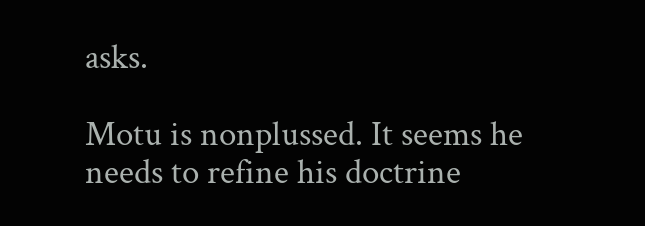asks.

Motu is nonplussed. It seems he needs to refine his doctrine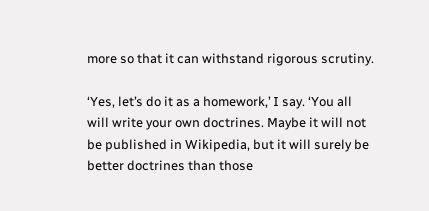more so that it can withstand rigorous scrutiny.

‘Yes, let’s do it as a homework,’ I say. ‘You all will write your own doctrines. Maybe it will not be published in Wikipedia, but it will surely be better doctrines than those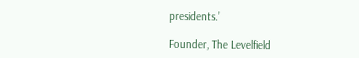presidents.’

Founder, The Levelfield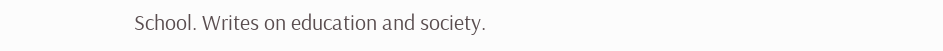School. Writes on education and society.